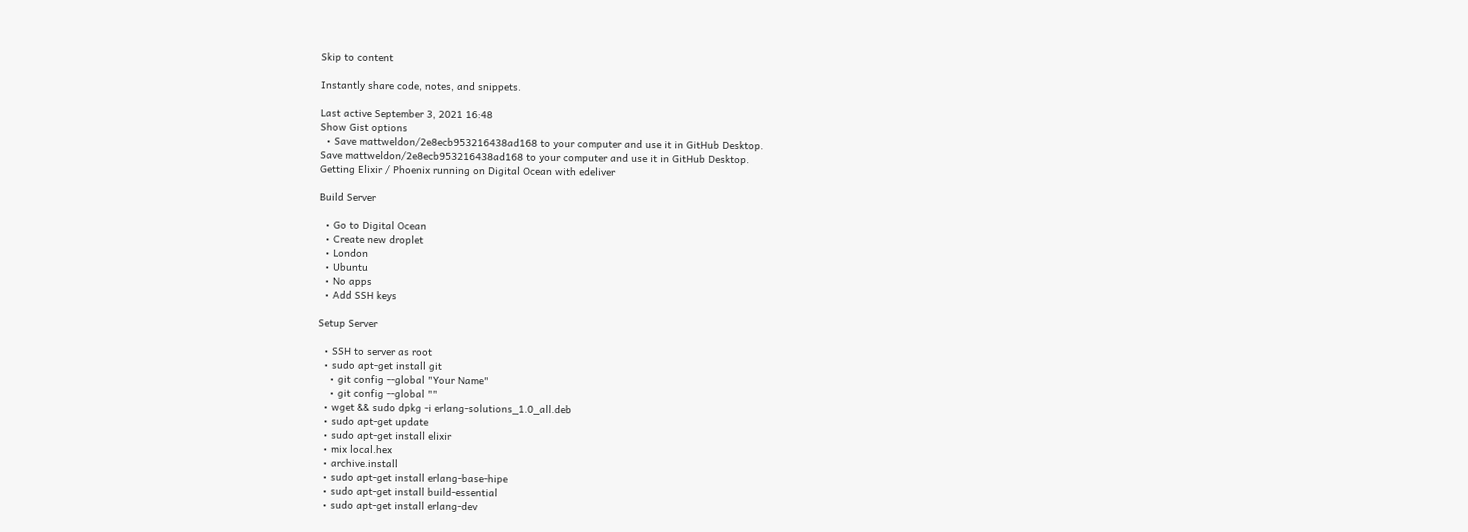Skip to content

Instantly share code, notes, and snippets.

Last active September 3, 2021 16:48
Show Gist options
  • Save mattweldon/2e8ecb953216438ad168 to your computer and use it in GitHub Desktop.
Save mattweldon/2e8ecb953216438ad168 to your computer and use it in GitHub Desktop.
Getting Elixir / Phoenix running on Digital Ocean with edeliver

Build Server

  • Go to Digital Ocean
  • Create new droplet
  • London
  • Ubuntu
  • No apps
  • Add SSH keys

Setup Server

  • SSH to server as root
  • sudo apt-get install git
    • git config --global "Your Name"
    • git config --global ""
  • wget && sudo dpkg -i erlang-solutions_1.0_all.deb
  • sudo apt-get update
  • sudo apt-get install elixir
  • mix local.hex
  • archive.install
  • sudo apt-get install erlang-base-hipe
  • sudo apt-get install build-essential
  • sudo apt-get install erlang-dev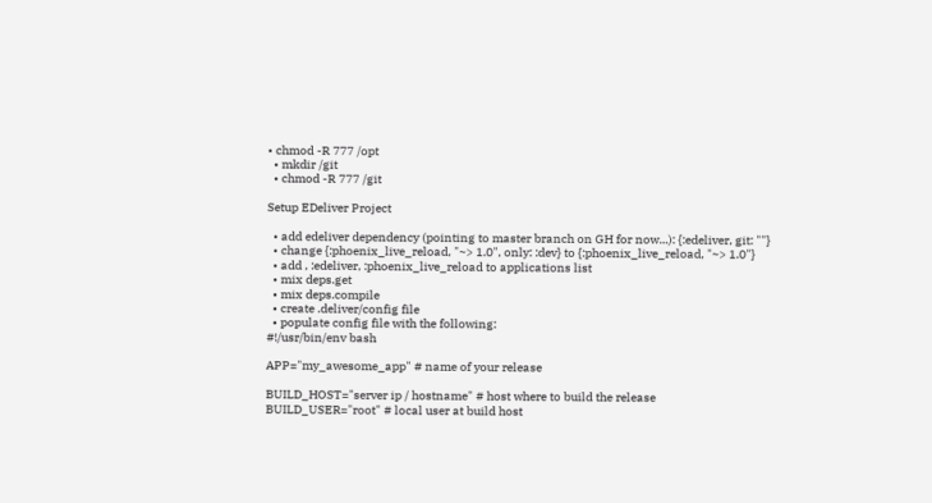• chmod -R 777 /opt
  • mkdir /git
  • chmod -R 777 /git

Setup EDeliver Project

  • add edeliver dependency (pointing to master branch on GH for now...): {:edeliver, git: ""}
  • change {:phoenix_live_reload, "~> 1.0", only: :dev} to {:phoenix_live_reload, "~> 1.0"}
  • add , :edeliver, :phoenix_live_reload to applications list
  • mix deps.get
  • mix deps.compile
  • create .deliver/config file
  • populate config file with the following:
#!/usr/bin/env bash

APP="my_awesome_app" # name of your release

BUILD_HOST="server ip / hostname" # host where to build the release
BUILD_USER="root" # local user at build host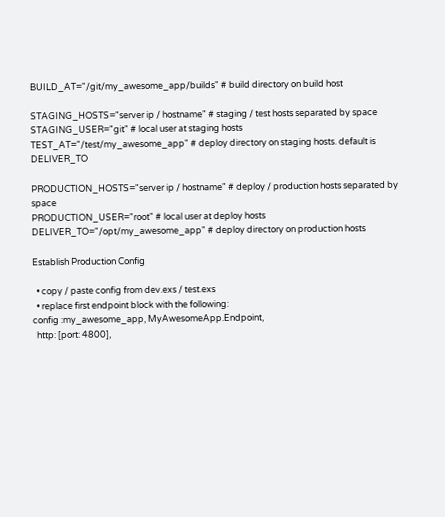BUILD_AT="/git/my_awesome_app/builds" # build directory on build host

STAGING_HOSTS="server ip / hostname" # staging / test hosts separated by space
STAGING_USER="git" # local user at staging hosts
TEST_AT="/test/my_awesome_app" # deploy directory on staging hosts. default is DELIVER_TO

PRODUCTION_HOSTS="server ip / hostname" # deploy / production hosts separated by space
PRODUCTION_USER="root" # local user at deploy hosts
DELIVER_TO="/opt/my_awesome_app" # deploy directory on production hosts

Establish Production Config

  • copy / paste config from dev.exs / test.exs
  • replace first endpoint block with the following:
config :my_awesome_app, MyAwesomeApp.Endpoint,
  http: [port: 4800],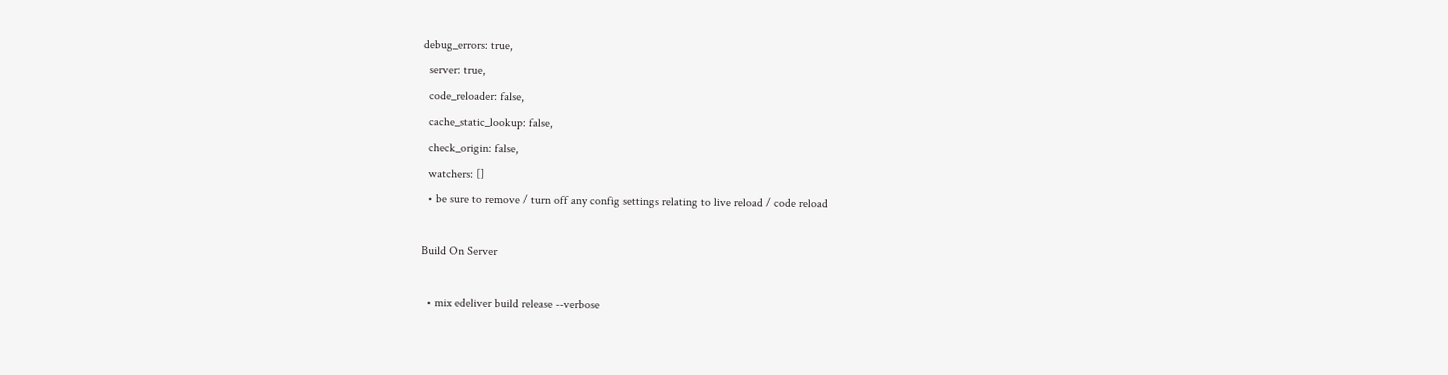debug_errors: true,
  server: true,
  code_reloader: false,
  cache_static_lookup: false,
  check_origin: false,
  watchers: []
  • be sure to remove / turn off any config settings relating to live reload / code reload

Build On Server

  • mix edeliver build release --verbose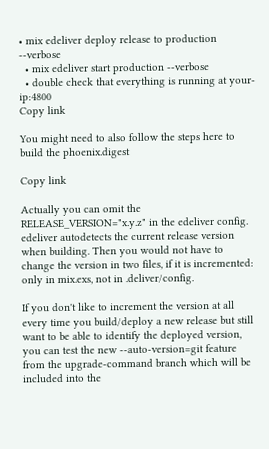• mix edeliver deploy release to production --verbose
  • mix edeliver start production --verbose
  • double check that everything is running at your-ip:4800
Copy link

You might need to also follow the steps here to build the phoenix.digest

Copy link

Actually you can omit the RELEASE_VERSION="x.y.z" in the edeliver config. edeliver autodetects the current release version when building. Then you would not have to change the version in two files, if it is incremented: only in mix.exs, not in .deliver/config.

If you don't like to increment the version at all every time you build/deploy a new release but still want to be able to identify the deployed version, you can test the new --auto-version=git feature from the upgrade-command branch which will be included into the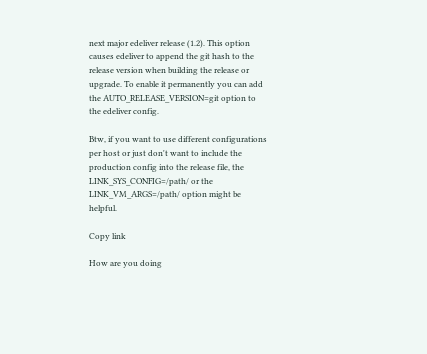next major edeliver release (1.2). This option causes edeliver to append the git hash to the release version when building the release or upgrade. To enable it permanently you can add the AUTO_RELEASE_VERSION=git option to the edeliver config.

Btw, if you want to use different configurations per host or just don't want to include the production config into the release file, the LINK_SYS_CONFIG=/path/ or the LINK_VM_ARGS=/path/ option might be helpful.

Copy link

How are you doing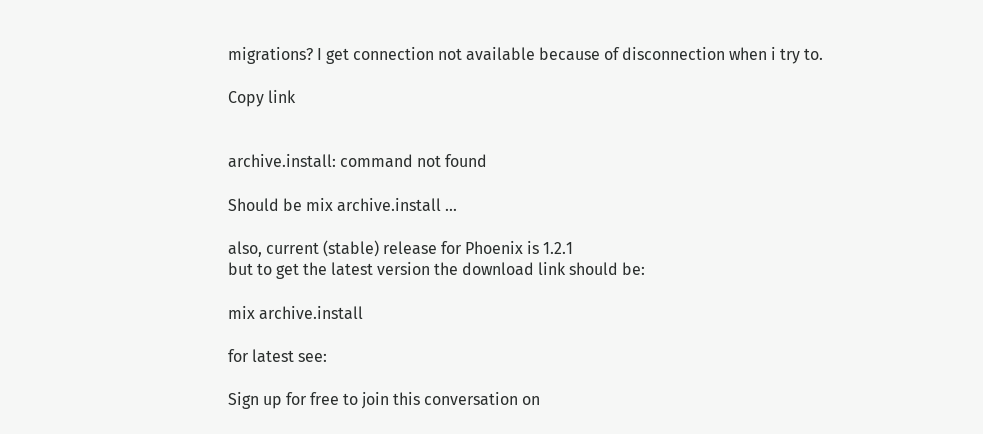migrations? I get connection not available because of disconnection when i try to.

Copy link


archive.install: command not found

Should be mix archive.install ...

also, current (stable) release for Phoenix is 1.2.1
but to get the latest version the download link should be:

mix archive.install

for latest see:

Sign up for free to join this conversation on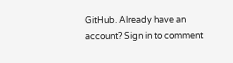GitHub. Already have an account? Sign in to comment